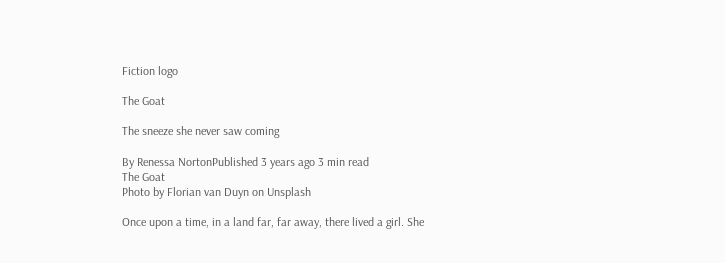Fiction logo

The Goat

The sneeze she never saw coming

By Renessa NortonPublished 3 years ago 3 min read
The Goat
Photo by Florian van Duyn on Unsplash

Once upon a time, in a land far, far away, there lived a girl. She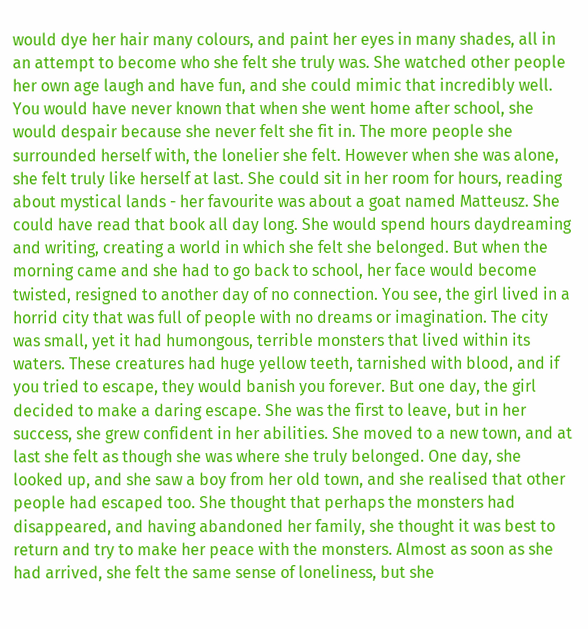would dye her hair many colours, and paint her eyes in many shades, all in an attempt to become who she felt she truly was. She watched other people her own age laugh and have fun, and she could mimic that incredibly well. You would have never known that when she went home after school, she would despair because she never felt she fit in. The more people she surrounded herself with, the lonelier she felt. However when she was alone, she felt truly like herself at last. She could sit in her room for hours, reading about mystical lands - her favourite was about a goat named Matteusz. She could have read that book all day long. She would spend hours daydreaming and writing, creating a world in which she felt she belonged. But when the morning came and she had to go back to school, her face would become twisted, resigned to another day of no connection. You see, the girl lived in a horrid city that was full of people with no dreams or imagination. The city was small, yet it had humongous, terrible monsters that lived within its waters. These creatures had huge yellow teeth, tarnished with blood, and if you tried to escape, they would banish you forever. But one day, the girl decided to make a daring escape. She was the first to leave, but in her success, she grew confident in her abilities. She moved to a new town, and at last she felt as though she was where she truly belonged. One day, she looked up, and she saw a boy from her old town, and she realised that other people had escaped too. She thought that perhaps the monsters had disappeared, and having abandoned her family, she thought it was best to return and try to make her peace with the monsters. Almost as soon as she had arrived, she felt the same sense of loneliness, but she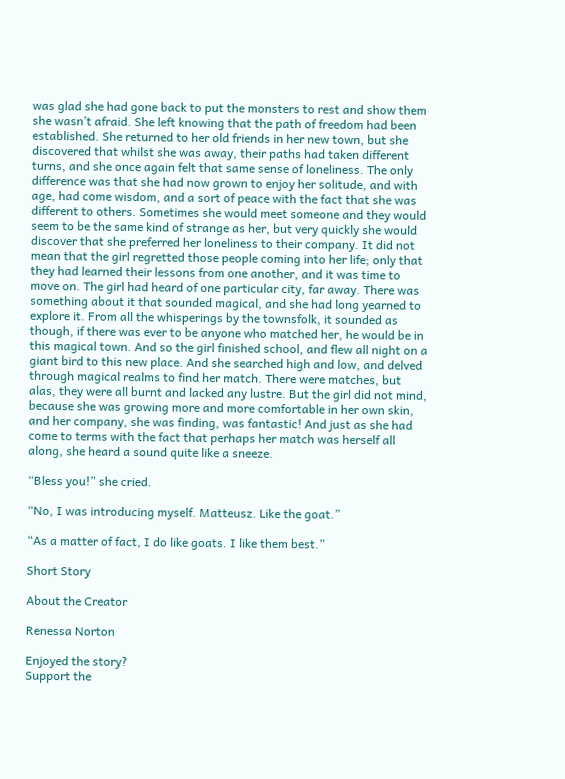was glad she had gone back to put the monsters to rest and show them she wasn’t afraid. She left knowing that the path of freedom had been established. She returned to her old friends in her new town, but she discovered that whilst she was away, their paths had taken different turns, and she once again felt that same sense of loneliness. The only difference was that she had now grown to enjoy her solitude, and with age, had come wisdom, and a sort of peace with the fact that she was different to others. Sometimes she would meet someone and they would seem to be the same kind of strange as her, but very quickly she would discover that she preferred her loneliness to their company. It did not mean that the girl regretted those people coming into her life; only that they had learned their lessons from one another, and it was time to move on. The girl had heard of one particular city, far away. There was something about it that sounded magical, and she had long yearned to explore it. From all the whisperings by the townsfolk, it sounded as though, if there was ever to be anyone who matched her, he would be in this magical town. And so the girl finished school, and flew all night on a giant bird to this new place. And she searched high and low, and delved through magical realms to find her match. There were matches, but alas, they were all burnt and lacked any lustre. But the girl did not mind, because she was growing more and more comfortable in her own skin, and her company, she was finding, was fantastic! And just as she had come to terms with the fact that perhaps her match was herself all along, she heard a sound quite like a sneeze.

“Bless you!” she cried.

“No, I was introducing myself. Matteusz. Like the goat.”

“As a matter of fact, I do like goats. I like them best.”

Short Story

About the Creator

Renessa Norton

Enjoyed the story?
Support the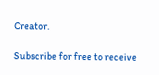Creator.

Subscribe for free to receive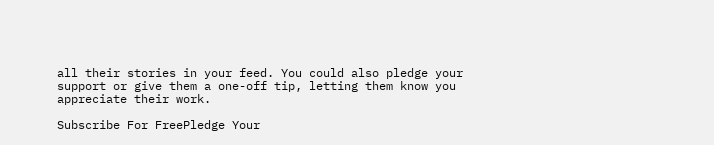all their stories in your feed. You could also pledge your support or give them a one-off tip, letting them know you appreciate their work.

Subscribe For FreePledge Your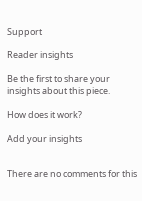Support

Reader insights

Be the first to share your insights about this piece.

How does it work?

Add your insights


There are no comments for this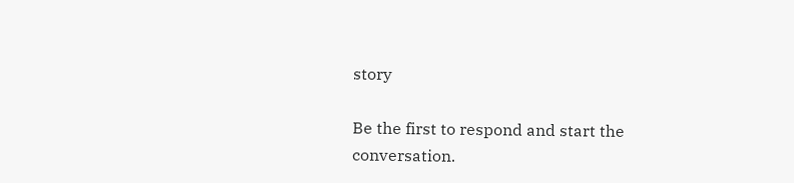story

Be the first to respond and start the conversation.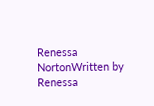Renessa NortonWritten by Renessa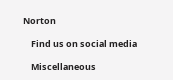Norton

    Find us on social media

    Miscellaneous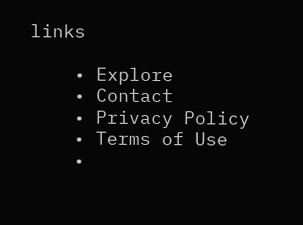links

    • Explore
    • Contact
    • Privacy Policy
    • Terms of Use
    •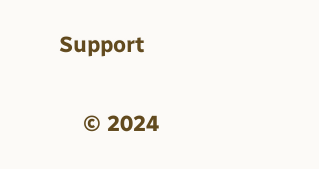Support

    © 2024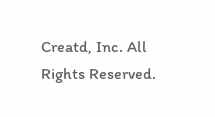Creatd, Inc. All Rights Reserved.